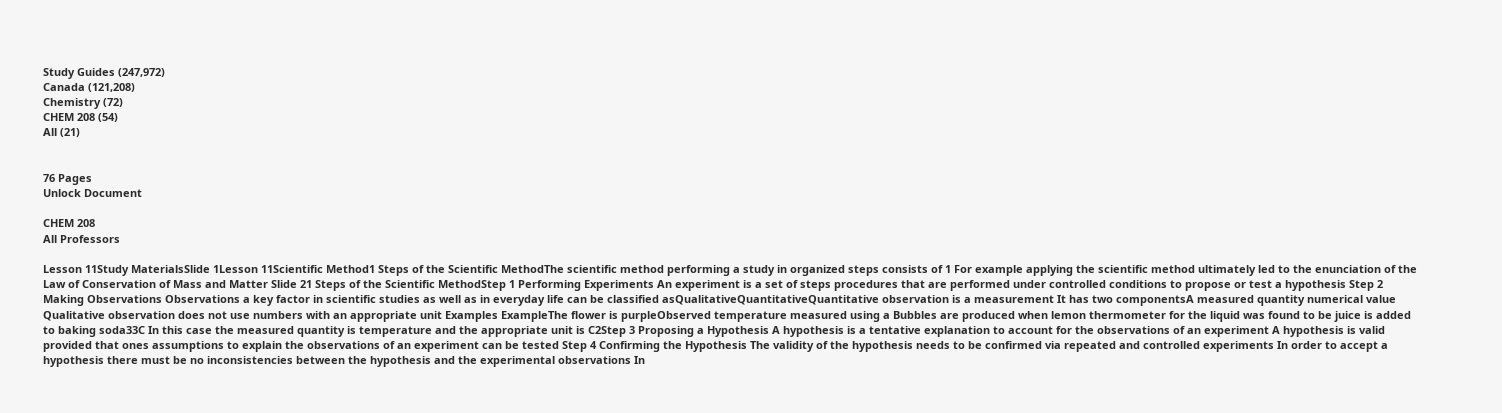Study Guides (247,972)
Canada (121,208)
Chemistry (72)
CHEM 208 (54)
All (21)


76 Pages
Unlock Document

CHEM 208
All Professors

Lesson 11Study MaterialsSlide 1Lesson 11Scientific Method1 Steps of the Scientific MethodThe scientific method performing a study in organized steps consists of 1 For example applying the scientific method ultimately led to the enunciation of the Law of Conservation of Mass and Matter Slide 21 Steps of the Scientific MethodStep 1 Performing Experiments An experiment is a set of steps procedures that are performed under controlled conditions to propose or test a hypothesis Step 2 Making Observations Observations a key factor in scientific studies as well as in everyday life can be classified asQualitativeQuantitativeQuantitative observation is a measurement It has two componentsA measured quantity numerical value Qualitative observation does not use numbers with an appropriate unit Examples ExampleThe flower is purpleObserved temperature measured using a Bubbles are produced when lemon thermometer for the liquid was found to be juice is added to baking soda33C In this case the measured quantity is temperature and the appropriate unit is C2Step 3 Proposing a Hypothesis A hypothesis is a tentative explanation to account for the observations of an experiment A hypothesis is valid provided that ones assumptions to explain the observations of an experiment can be tested Step 4 Confirming the Hypothesis The validity of the hypothesis needs to be confirmed via repeated and controlled experiments In order to accept a hypothesis there must be no inconsistencies between the hypothesis and the experimental observations In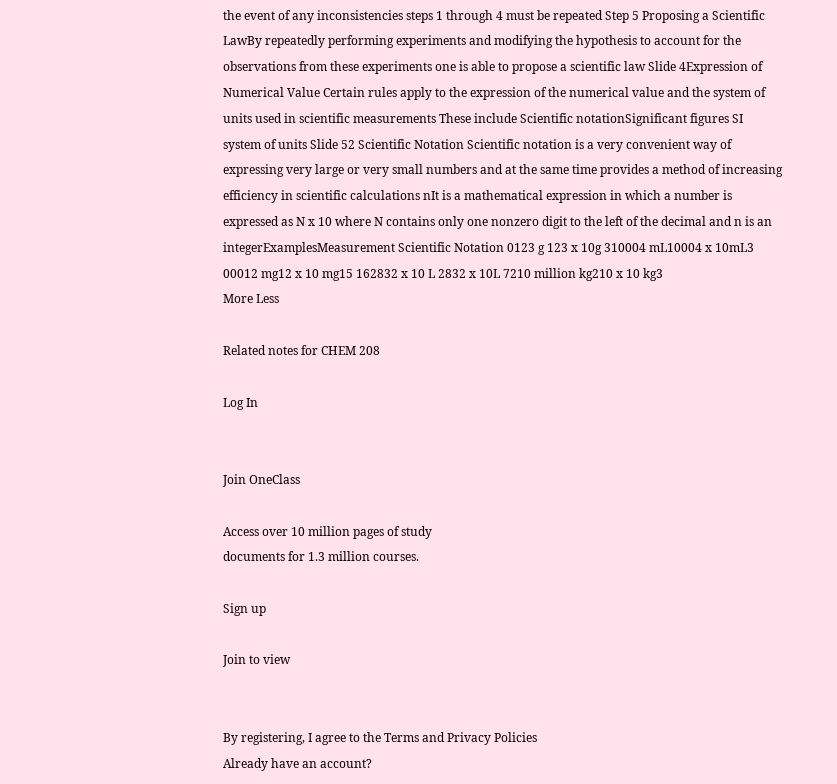the event of any inconsistencies steps 1 through 4 must be repeated Step 5 Proposing a Scientific LawBy repeatedly performing experiments and modifying the hypothesis to account for the observations from these experiments one is able to propose a scientific law Slide 4Expression of Numerical Value Certain rules apply to the expression of the numerical value and the system of units used in scientific measurements These include Scientific notationSignificant figures SI system of units Slide 52 Scientific Notation Scientific notation is a very convenient way of expressing very large or very small numbers and at the same time provides a method of increasing efficiency in scientific calculations nIt is a mathematical expression in which a number is expressed as N x 10 where N contains only one nonzero digit to the left of the decimal and n is an integerExamplesMeasurement Scientific Notation 0123 g 123 x 10g 310004 mL10004 x 10mL3 00012 mg12 x 10 mg15 162832 x 10 L 2832 x 10L 7210 million kg210 x 10 kg3
More Less

Related notes for CHEM 208

Log In


Join OneClass

Access over 10 million pages of study
documents for 1.3 million courses.

Sign up

Join to view


By registering, I agree to the Terms and Privacy Policies
Already have an account?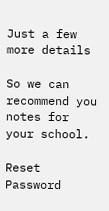Just a few more details

So we can recommend you notes for your school.

Reset Password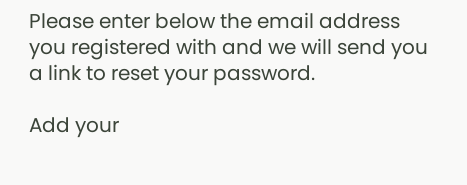Please enter below the email address you registered with and we will send you a link to reset your password.

Add your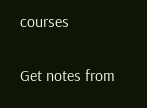courses

Get notes from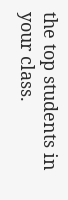the top students in your class.